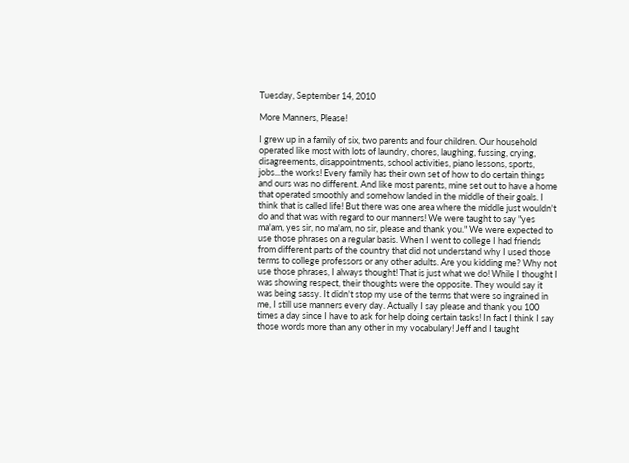Tuesday, September 14, 2010

More Manners, Please!

I grew up in a family of six, two parents and four children. Our household operated like most with lots of laundry, chores, laughing, fussing, crying, disagreements, disappointments, school activities, piano lessons, sports, jobs...the works! Every family has their own set of how to do certain things and ours was no different. And like most parents, mine set out to have a home that operated smoothly and somehow landed in the middle of their goals. I think that is called life! But there was one area where the middle just wouldn't do and that was with regard to our manners! We were taught to say "yes ma'am, yes sir, no ma'am, no sir, please and thank you." We were expected to use those phrases on a regular basis. When I went to college I had friends from different parts of the country that did not understand why I used those terms to college professors or any other adults. Are you kidding me? Why not use those phrases, I always thought! That is just what we do! While I thought I was showing respect, their thoughts were the opposite. They would say it was being sassy. It didn't stop my use of the terms that were so ingrained in me, I still use manners every day. Actually I say please and thank you 100 times a day since I have to ask for help doing certain tasks! In fact I think I say those words more than any other in my vocabulary! Jeff and I taught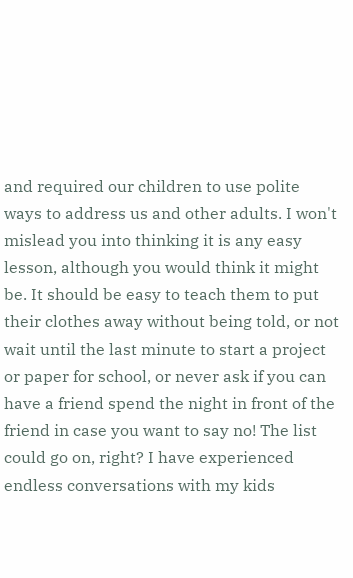and required our children to use polite ways to address us and other adults. I won't mislead you into thinking it is any easy lesson, although you would think it might be. It should be easy to teach them to put their clothes away without being told, or not wait until the last minute to start a project or paper for school, or never ask if you can have a friend spend the night in front of the friend in case you want to say no! The list could go on, right? I have experienced endless conversations with my kids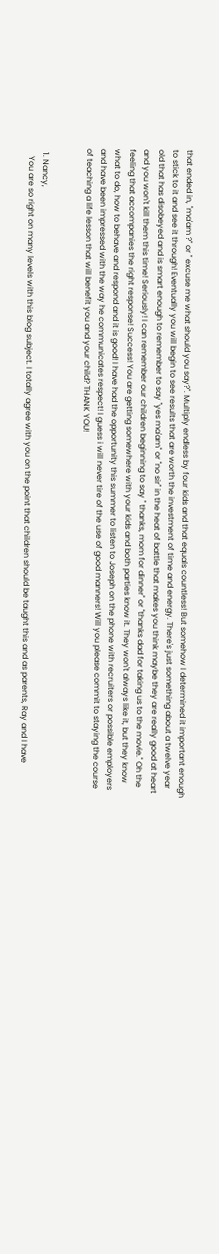that ended in, "ma'am ?" or " excuse me what should you say?". Multiply endless by four kids and that equals countless! But somehow I determined it important enough to stick to it and see it through! Eventually you will begin to see results that are worth the investment of time and energy. There's just something about a twelve year old that has disobeyed and is smart enough to remember to say "yes ma'am" or "no sir" in the heat of battle that makes you think maybe they are really good at heart and you won't kill them this time! Seriously! I can remember our children beginning to say " thanks, mom for dinner" or "thanks dad for taking us to the movie." Oh the feeling that accompanies the right response! Success! You are getting somewhere with your kids and both parties know it. They won't always like it, but they know what to do, how to behave and respond and it is good! I have had the opportunity this summer to listen to Joseph on the phone with recruiters or possible employers and have been impressed with the way he communicates respect! I guess i will never tire of the use of good manners! Will you please commit to staying the course of teaching a life lesson that will benefit you and your child? THANK YOU!


  1. Nancy,
    You are so right on many levels with this blog subject. I totally agree with you on the point that children should be taught this and as parents, Ray and I have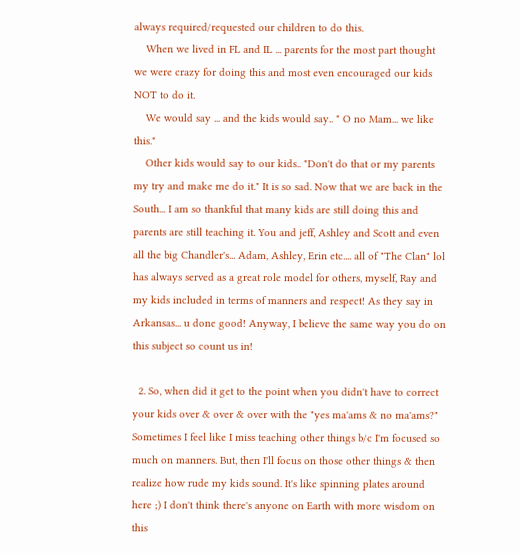always required/requested our children to do this.
    When we lived in FL and IL ... parents for the most part thought we were crazy for doing this and most even encouraged our kids NOT to do it.
    We would say ... and the kids would say.. " O no Mam... we like this."
    Other kids would say to our kids.. "Don't do that or my parents my try and make me do it." It is so sad. Now that we are back in the South... I am so thankful that many kids are still doing this and parents are still teaching it. You and jeff, Ashley and Scott and even all the big Chandler's... Adam, Ashley, Erin etc.... all of "The Clan" lol has always served as a great role model for others, myself, Ray and my kids included in terms of manners and respect! As they say in Arkansas... u done good! Anyway, I believe the same way you do on this subject so count us in!

  2. So, when did it get to the point when you didn't have to correct your kids over & over & over with the "yes ma'ams & no ma'ams?" Sometimes I feel like I miss teaching other things b/c I'm focused so much on manners. But, then I'll focus on those other things & then realize how rude my kids sound. It's like spinning plates around here ;) I don't think there's anyone on Earth with more wisdom on this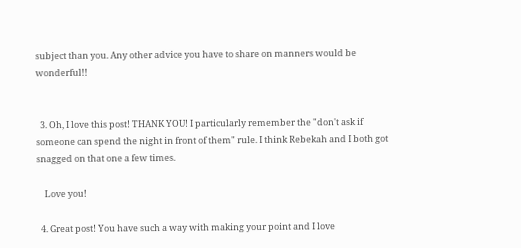subject than you. Any other advice you have to share on manners would be wonderful!!


  3. Oh, I love this post! THANK YOU! I particularly remember the "don't ask if someone can spend the night in front of them" rule. I think Rebekah and I both got snagged on that one a few times.

    Love you!

  4. Great post! You have such a way with making your point and I love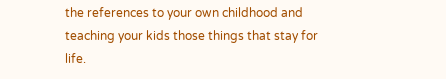the references to your own childhood and teaching your kids those things that stay for life.